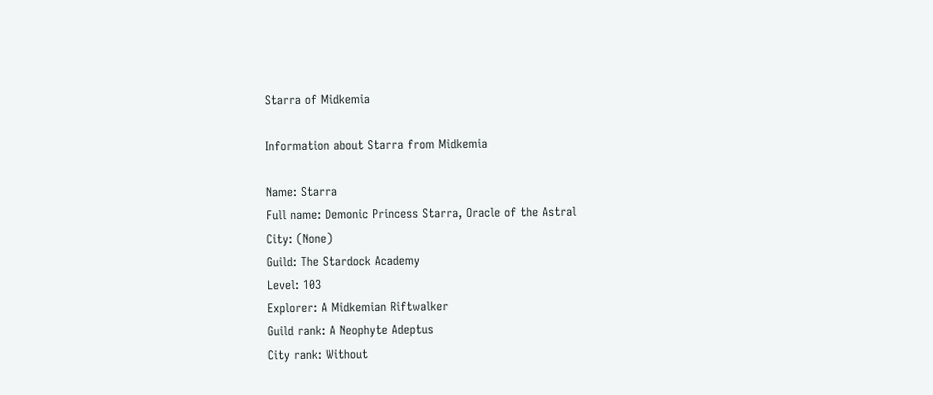Starra of Midkemia

Information about Starra from Midkemia

Name: Starra
Full name: Demonic Princess Starra, Oracle of the Astral
City: (None)
Guild: The Stardock Academy
Level: 103
Explorer: A Midkemian Riftwalker
Guild rank: A Neophyte Adeptus
City rank: Without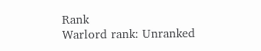Rank
Warlord rank: Unranked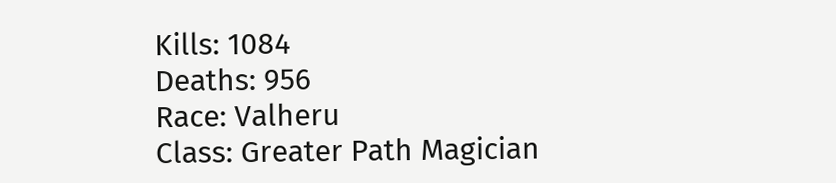Kills: 1084
Deaths: 956
Race: Valheru
Class: Greater Path Magician